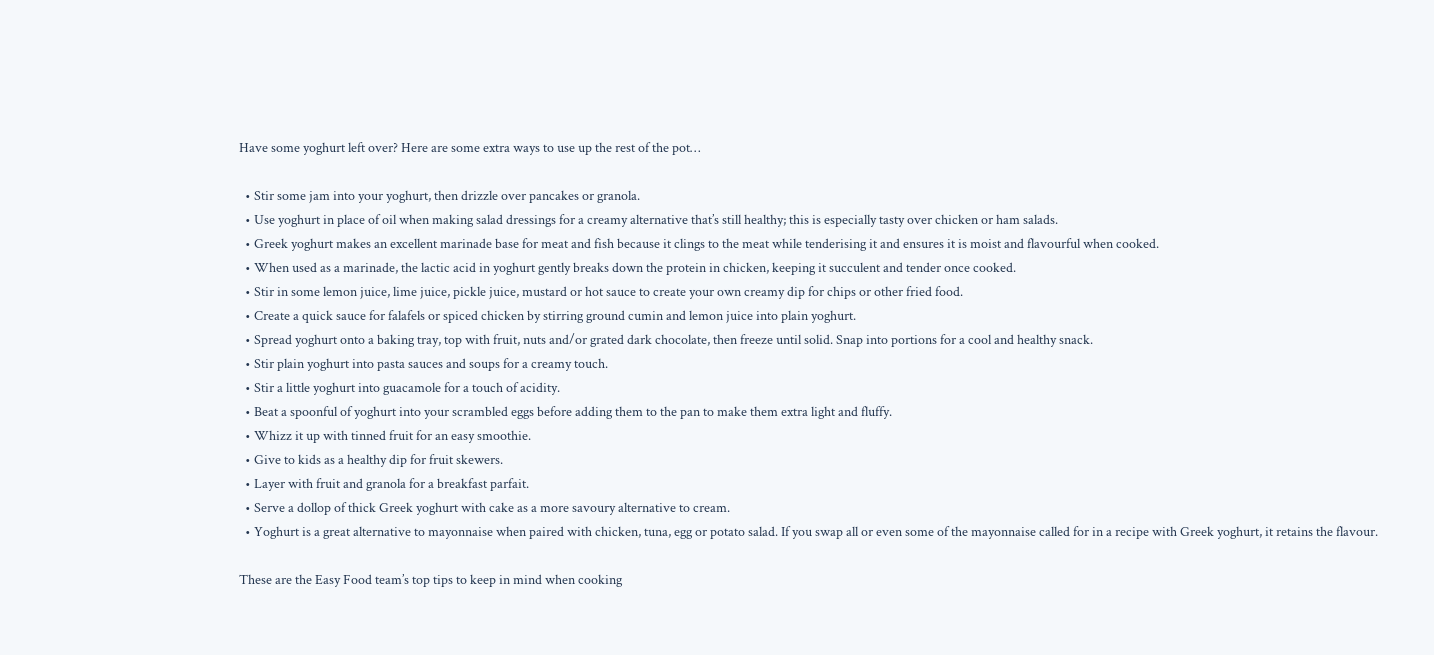Have some yoghurt left over? Here are some extra ways to use up the rest of the pot…

  • Stir some jam into your yoghurt, then drizzle over pancakes or granola.
  • Use yoghurt in place of oil when making salad dressings for a creamy alternative that’s still healthy; this is especially tasty over chicken or ham salads.
  • Greek yoghurt makes an excellent marinade base for meat and fish because it clings to the meat while tenderising it and ensures it is moist and flavourful when cooked.
  • When used as a marinade, the lactic acid in yoghurt gently breaks down the protein in chicken, keeping it succulent and tender once cooked.
  • Stir in some lemon juice, lime juice, pickle juice, mustard or hot sauce to create your own creamy dip for chips or other fried food.
  • Create a quick sauce for falafels or spiced chicken by stirring ground cumin and lemon juice into plain yoghurt.
  • Spread yoghurt onto a baking tray, top with fruit, nuts and/or grated dark chocolate, then freeze until solid. Snap into portions for a cool and healthy snack.
  • Stir plain yoghurt into pasta sauces and soups for a creamy touch.
  • Stir a little yoghurt into guacamole for a touch of acidity.
  • Beat a spoonful of yoghurt into your scrambled eggs before adding them to the pan to make them extra light and fluffy.
  • Whizz it up with tinned fruit for an easy smoothie.
  • Give to kids as a healthy dip for fruit skewers.
  • Layer with fruit and granola for a breakfast parfait.
  • Serve a dollop of thick Greek yoghurt with cake as a more savoury alternative to cream.
  • Yoghurt is a great alternative to mayonnaise when paired with chicken, tuna, egg or potato salad. If you swap all or even some of the mayonnaise called for in a recipe with Greek yoghurt, it retains the flavour.

These are the Easy Food team’s top tips to keep in mind when cooking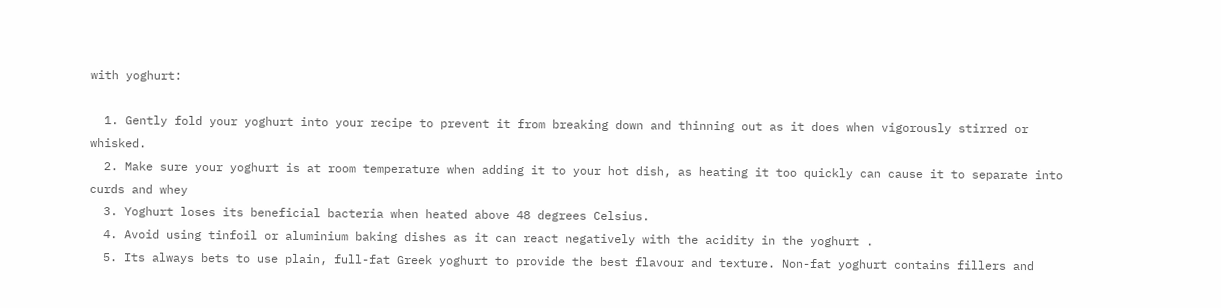with yoghurt:

  1. Gently fold your yoghurt into your recipe to prevent it from breaking down and thinning out as it does when vigorously stirred or whisked.
  2. Make sure your yoghurt is at room temperature when adding it to your hot dish, as heating it too quickly can cause it to separate into curds and whey
  3. Yoghurt loses its beneficial bacteria when heated above 48 degrees Celsius.
  4. Avoid using tinfoil or aluminium baking dishes as it can react negatively with the acidity in the yoghurt .
  5. Its always bets to use plain, full-fat Greek yoghurt to provide the best flavour and texture. Non-fat yoghurt contains fillers and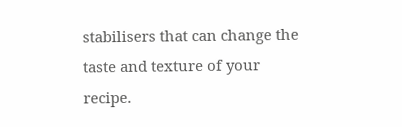stabilisers that can change the taste and texture of your recipe.